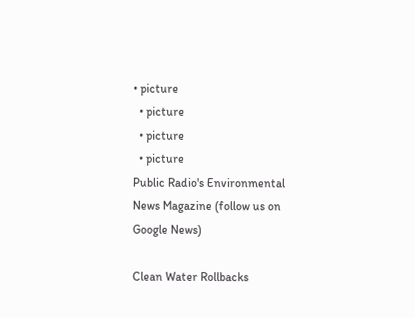• picture
  • picture
  • picture
  • picture
Public Radio's Environmental News Magazine (follow us on Google News)

Clean Water Rollbacks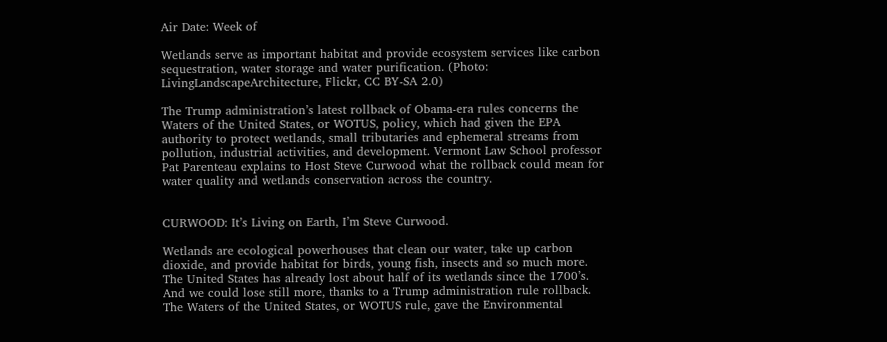Air Date: Week of

Wetlands serve as important habitat and provide ecosystem services like carbon sequestration, water storage and water purification. (Photo: LivingLandscapeArchitecture, Flickr, CC BY-SA 2.0)

The Trump administration’s latest rollback of Obama-era rules concerns the Waters of the United States, or WOTUS, policy, which had given the EPA authority to protect wetlands, small tributaries and ephemeral streams from pollution, industrial activities, and development. Vermont Law School professor Pat Parenteau explains to Host Steve Curwood what the rollback could mean for water quality and wetlands conservation across the country.


CURWOOD: It’s Living on Earth, I’m Steve Curwood.

Wetlands are ecological powerhouses that clean our water, take up carbon dioxide, and provide habitat for birds, young fish, insects and so much more. The United States has already lost about half of its wetlands since the 1700’s. And we could lose still more, thanks to a Trump administration rule rollback. The Waters of the United States, or WOTUS rule, gave the Environmental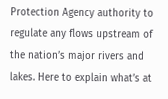Protection Agency authority to regulate any flows upstream of the nation’s major rivers and lakes. Here to explain what’s at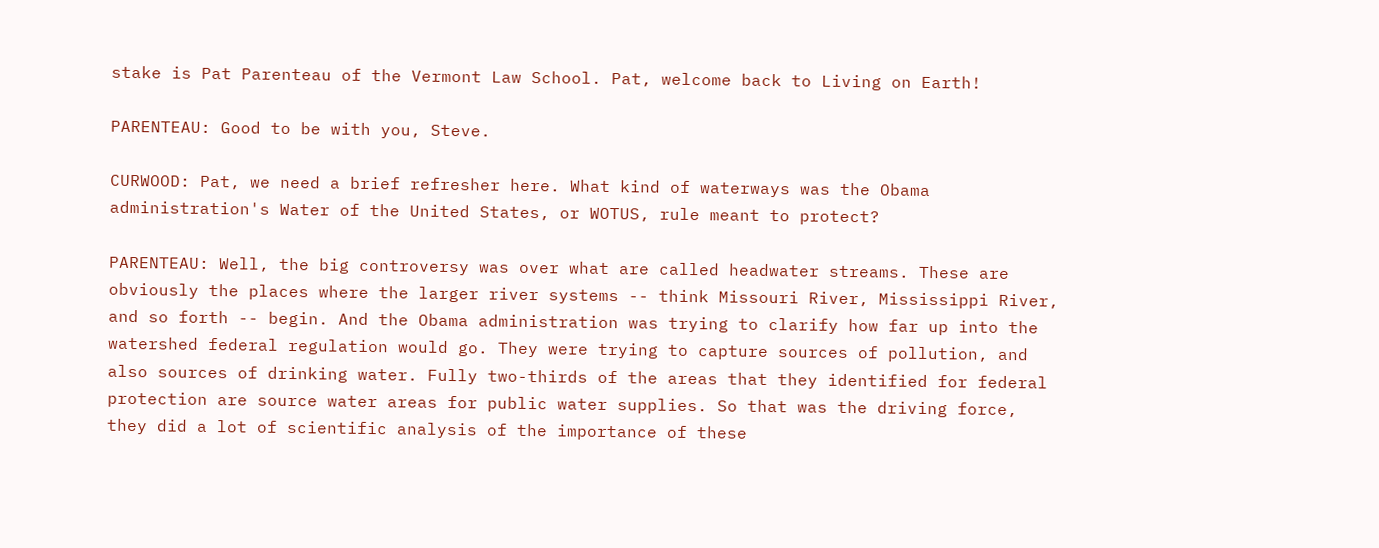stake is Pat Parenteau of the Vermont Law School. Pat, welcome back to Living on Earth!

PARENTEAU: Good to be with you, Steve.

CURWOOD: Pat, we need a brief refresher here. What kind of waterways was the Obama administration's Water of the United States, or WOTUS, rule meant to protect?

PARENTEAU: Well, the big controversy was over what are called headwater streams. These are obviously the places where the larger river systems -- think Missouri River, Mississippi River, and so forth -- begin. And the Obama administration was trying to clarify how far up into the watershed federal regulation would go. They were trying to capture sources of pollution, and also sources of drinking water. Fully two-thirds of the areas that they identified for federal protection are source water areas for public water supplies. So that was the driving force, they did a lot of scientific analysis of the importance of these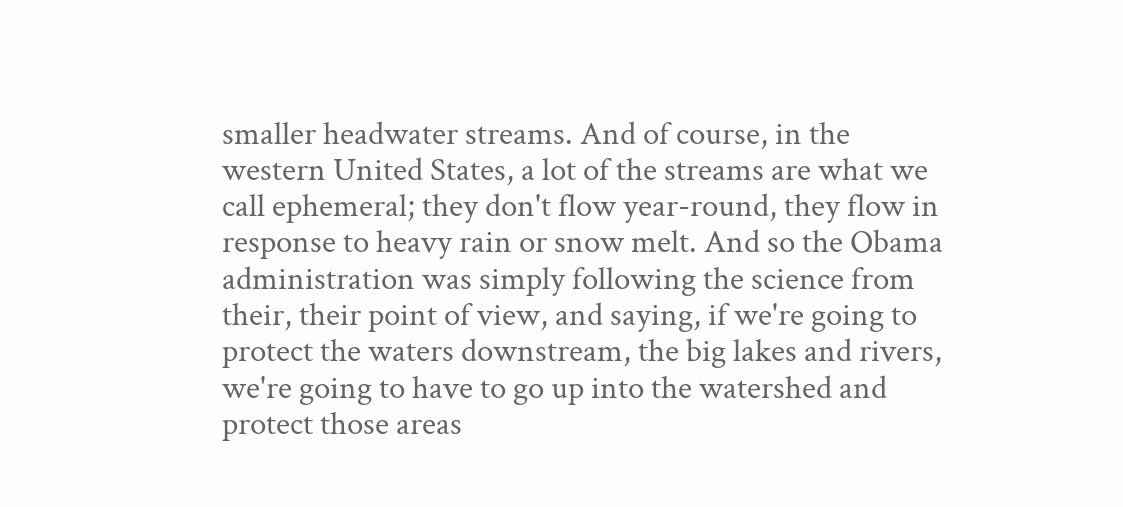smaller headwater streams. And of course, in the western United States, a lot of the streams are what we call ephemeral; they don't flow year-round, they flow in response to heavy rain or snow melt. And so the Obama administration was simply following the science from their, their point of view, and saying, if we're going to protect the waters downstream, the big lakes and rivers, we're going to have to go up into the watershed and protect those areas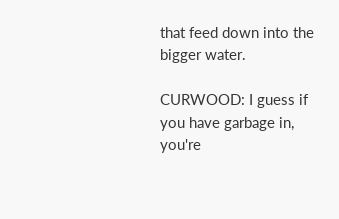that feed down into the bigger water.

CURWOOD: I guess if you have garbage in, you're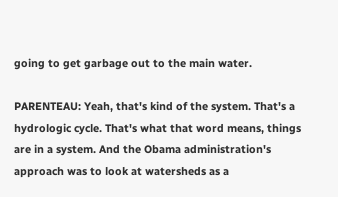going to get garbage out to the main water.

PARENTEAU: Yeah, that's kind of the system. That's a hydrologic cycle. That's what that word means, things are in a system. And the Obama administration's approach was to look at watersheds as a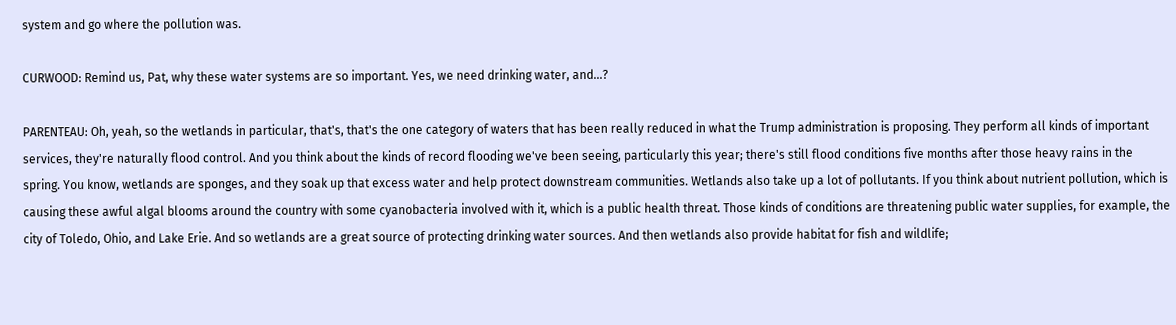system and go where the pollution was.

CURWOOD: Remind us, Pat, why these water systems are so important. Yes, we need drinking water, and...?

PARENTEAU: Oh, yeah, so the wetlands in particular, that's, that's the one category of waters that has been really reduced in what the Trump administration is proposing. They perform all kinds of important services, they're naturally flood control. And you think about the kinds of record flooding we've been seeing, particularly this year; there's still flood conditions five months after those heavy rains in the spring. You know, wetlands are sponges, and they soak up that excess water and help protect downstream communities. Wetlands also take up a lot of pollutants. If you think about nutrient pollution, which is causing these awful algal blooms around the country with some cyanobacteria involved with it, which is a public health threat. Those kinds of conditions are threatening public water supplies, for example, the city of Toledo, Ohio, and Lake Erie. And so wetlands are a great source of protecting drinking water sources. And then wetlands also provide habitat for fish and wildlife;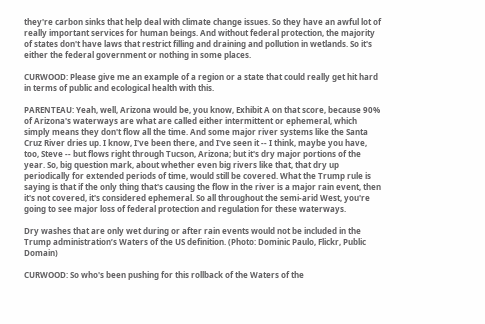they're carbon sinks that help deal with climate change issues. So they have an awful lot of really important services for human beings. And without federal protection, the majority of states don't have laws that restrict filling and draining and pollution in wetlands. So it's either the federal government or nothing in some places.

CURWOOD: Please give me an example of a region or a state that could really get hit hard in terms of public and ecological health with this.

PARENTEAU: Yeah, well, Arizona would be, you know, Exhibit A on that score, because 90% of Arizona's waterways are what are called either intermittent or ephemeral, which simply means they don't flow all the time. And some major river systems like the Santa Cruz River dries up. I know, I've been there, and I've seen it -- I think, maybe you have, too, Steve -- but flows right through Tucson, Arizona; but it's dry major portions of the year. So, big question mark, about whether even big rivers like that, that dry up periodically for extended periods of time, would still be covered. What the Trump rule is saying is that if the only thing that's causing the flow in the river is a major rain event, then it's not covered, it's considered ephemeral. So all throughout the semi-arid West, you're going to see major loss of federal protection and regulation for these waterways.

Dry washes that are only wet during or after rain events would not be included in the Trump administration’s Waters of the US definition. (Photo: Dominic Paulo, Flickr, Public Domain)

CURWOOD: So who's been pushing for this rollback of the Waters of the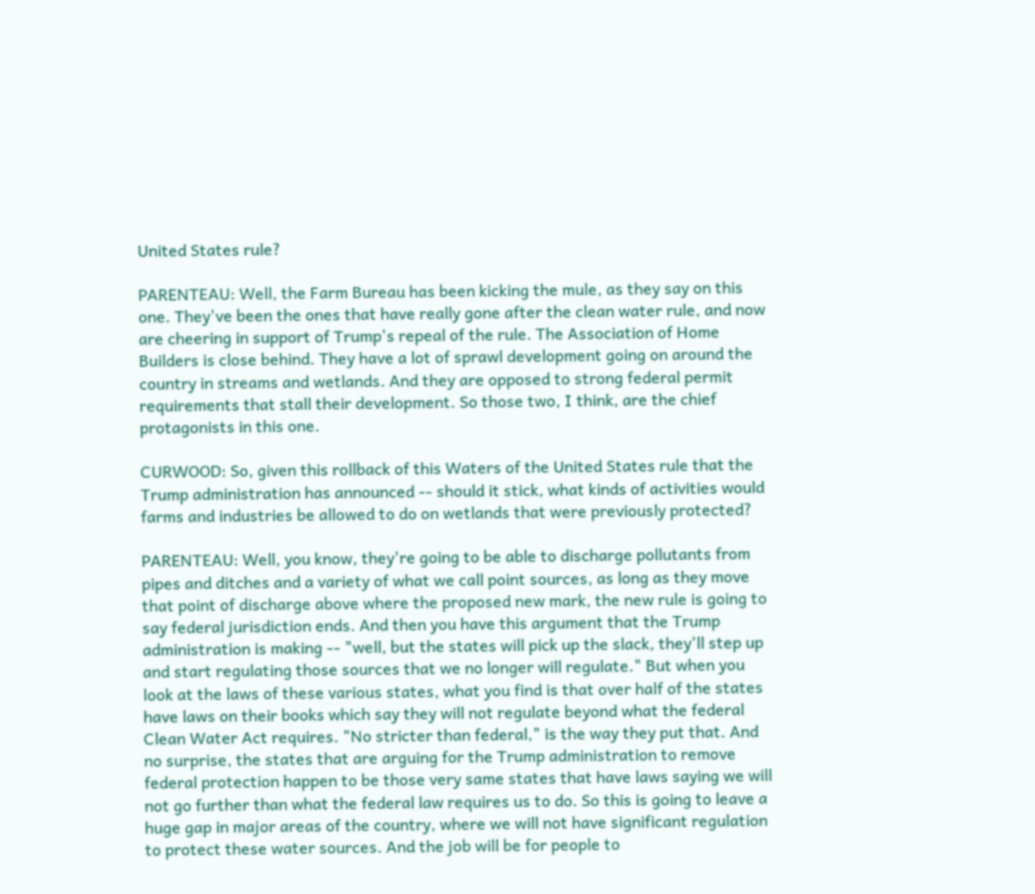United States rule?

PARENTEAU: Well, the Farm Bureau has been kicking the mule, as they say on this one. They've been the ones that have really gone after the clean water rule, and now are cheering in support of Trump's repeal of the rule. The Association of Home Builders is close behind. They have a lot of sprawl development going on around the country in streams and wetlands. And they are opposed to strong federal permit requirements that stall their development. So those two, I think, are the chief protagonists in this one.

CURWOOD: So, given this rollback of this Waters of the United States rule that the Trump administration has announced -- should it stick, what kinds of activities would farms and industries be allowed to do on wetlands that were previously protected?

PARENTEAU: Well, you know, they're going to be able to discharge pollutants from pipes and ditches and a variety of what we call point sources, as long as they move that point of discharge above where the proposed new mark, the new rule is going to say federal jurisdiction ends. And then you have this argument that the Trump administration is making -- "well, but the states will pick up the slack, they'll step up and start regulating those sources that we no longer will regulate." But when you look at the laws of these various states, what you find is that over half of the states have laws on their books which say they will not regulate beyond what the federal Clean Water Act requires. "No stricter than federal," is the way they put that. And no surprise, the states that are arguing for the Trump administration to remove federal protection happen to be those very same states that have laws saying we will not go further than what the federal law requires us to do. So this is going to leave a huge gap in major areas of the country, where we will not have significant regulation to protect these water sources. And the job will be for people to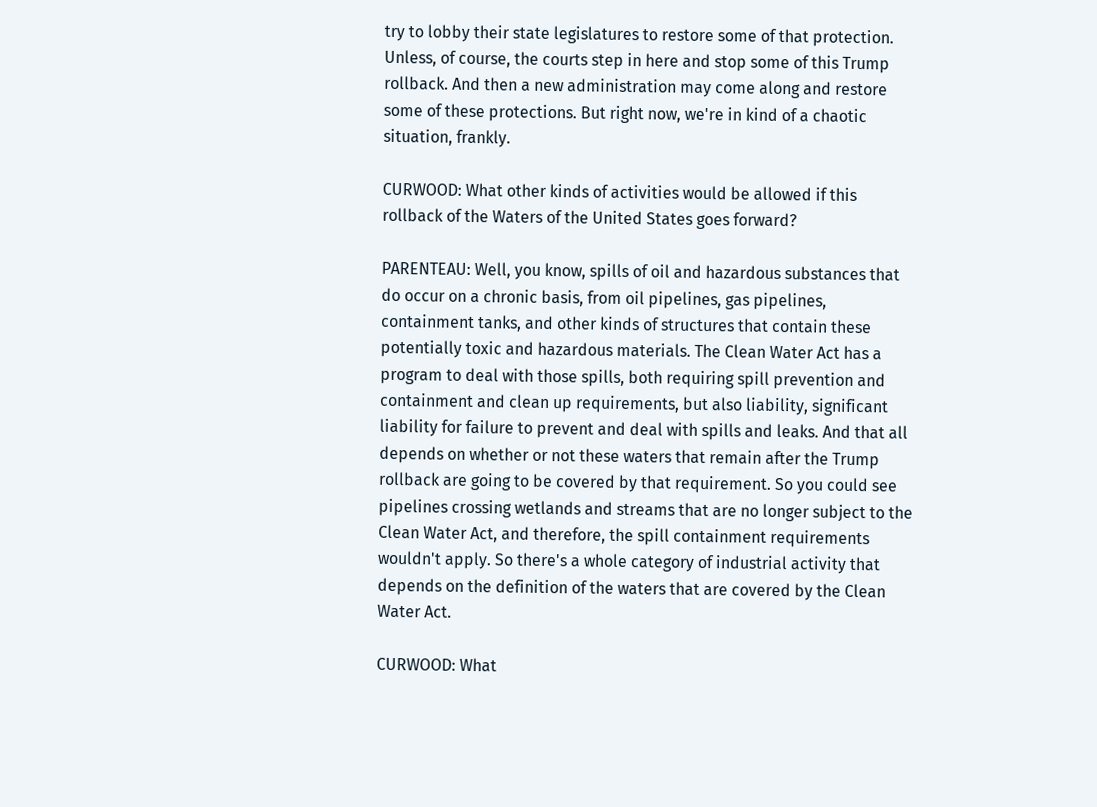try to lobby their state legislatures to restore some of that protection. Unless, of course, the courts step in here and stop some of this Trump rollback. And then a new administration may come along and restore some of these protections. But right now, we're in kind of a chaotic situation, frankly.

CURWOOD: What other kinds of activities would be allowed if this rollback of the Waters of the United States goes forward?

PARENTEAU: Well, you know, spills of oil and hazardous substances that do occur on a chronic basis, from oil pipelines, gas pipelines, containment tanks, and other kinds of structures that contain these potentially toxic and hazardous materials. The Clean Water Act has a program to deal with those spills, both requiring spill prevention and containment and clean up requirements, but also liability, significant liability for failure to prevent and deal with spills and leaks. And that all depends on whether or not these waters that remain after the Trump rollback are going to be covered by that requirement. So you could see pipelines crossing wetlands and streams that are no longer subject to the Clean Water Act, and therefore, the spill containment requirements wouldn't apply. So there's a whole category of industrial activity that depends on the definition of the waters that are covered by the Clean Water Act.

CURWOOD: What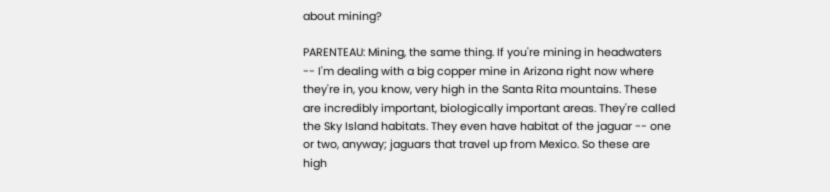about mining?

PARENTEAU: Mining, the same thing. If you're mining in headwaters -- I'm dealing with a big copper mine in Arizona right now where they're in, you know, very high in the Santa Rita mountains. These are incredibly important, biologically important areas. They're called the Sky Island habitats. They even have habitat of the jaguar -- one or two, anyway; jaguars that travel up from Mexico. So these are high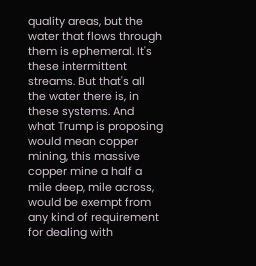quality areas, but the water that flows through them is ephemeral. It's these intermittent streams. But that's all the water there is, in these systems. And what Trump is proposing would mean copper mining, this massive copper mine a half a mile deep, mile across, would be exempt from any kind of requirement for dealing with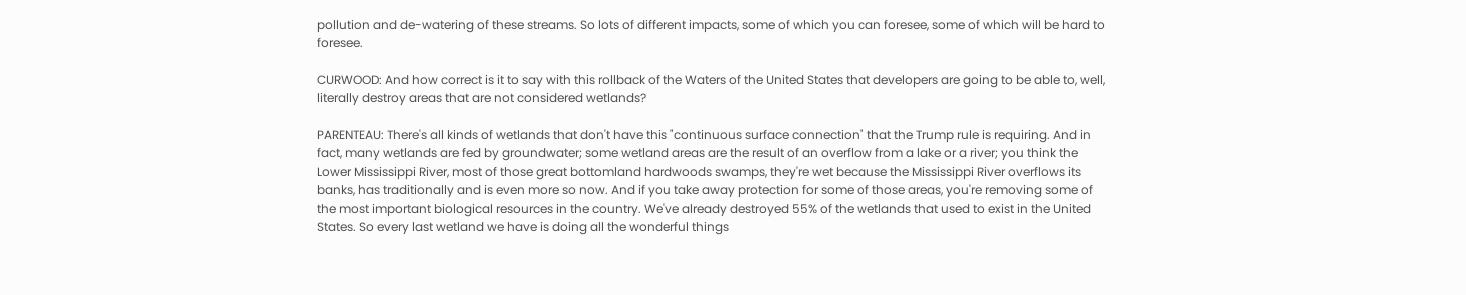pollution and de-watering of these streams. So lots of different impacts, some of which you can foresee, some of which will be hard to foresee.

CURWOOD: And how correct is it to say with this rollback of the Waters of the United States that developers are going to be able to, well, literally destroy areas that are not considered wetlands?

PARENTEAU: There's all kinds of wetlands that don't have this "continuous surface connection" that the Trump rule is requiring. And in fact, many wetlands are fed by groundwater; some wetland areas are the result of an overflow from a lake or a river; you think the Lower Mississippi River, most of those great bottomland hardwoods swamps, they're wet because the Mississippi River overflows its banks, has traditionally and is even more so now. And if you take away protection for some of those areas, you're removing some of the most important biological resources in the country. We've already destroyed 55% of the wetlands that used to exist in the United States. So every last wetland we have is doing all the wonderful things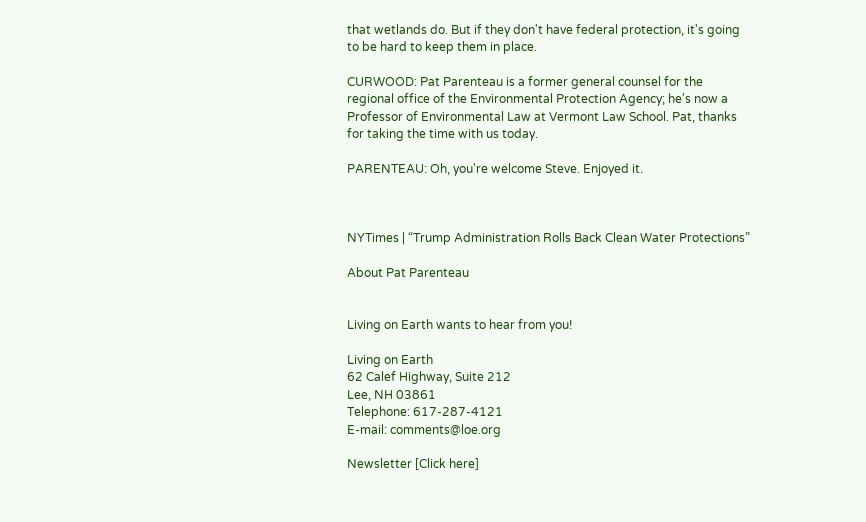that wetlands do. But if they don't have federal protection, it's going to be hard to keep them in place.

CURWOOD: Pat Parenteau is a former general counsel for the regional office of the Environmental Protection Agency; he's now a Professor of Environmental Law at Vermont Law School. Pat, thanks for taking the time with us today.

PARENTEAU: Oh, you're welcome Steve. Enjoyed it.



NYTimes | “Trump Administration Rolls Back Clean Water Protections”

About Pat Parenteau


Living on Earth wants to hear from you!

Living on Earth
62 Calef Highway, Suite 212
Lee, NH 03861
Telephone: 617-287-4121
E-mail: comments@loe.org

Newsletter [Click here]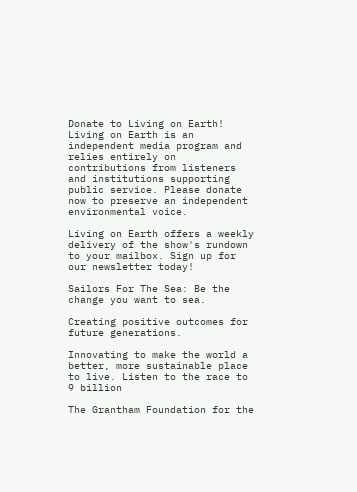Donate to Living on Earth!
Living on Earth is an independent media program and relies entirely on contributions from listeners and institutions supporting public service. Please donate now to preserve an independent environmental voice.

Living on Earth offers a weekly delivery of the show's rundown to your mailbox. Sign up for our newsletter today!

Sailors For The Sea: Be the change you want to sea.

Creating positive outcomes for future generations.

Innovating to make the world a better, more sustainable place to live. Listen to the race to 9 billion

The Grantham Foundation for the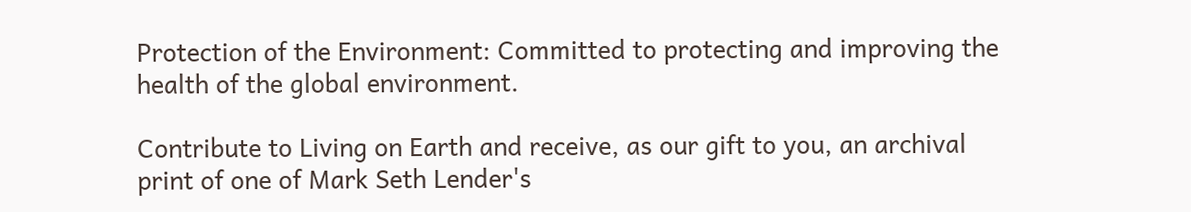Protection of the Environment: Committed to protecting and improving the health of the global environment.

Contribute to Living on Earth and receive, as our gift to you, an archival print of one of Mark Seth Lender's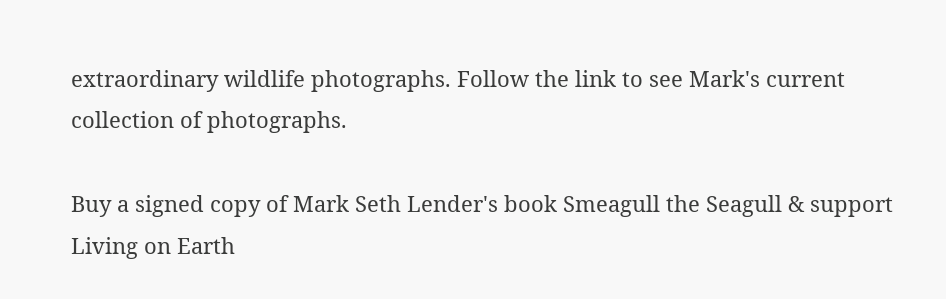extraordinary wildlife photographs. Follow the link to see Mark's current collection of photographs.

Buy a signed copy of Mark Seth Lender's book Smeagull the Seagull & support Living on Earth